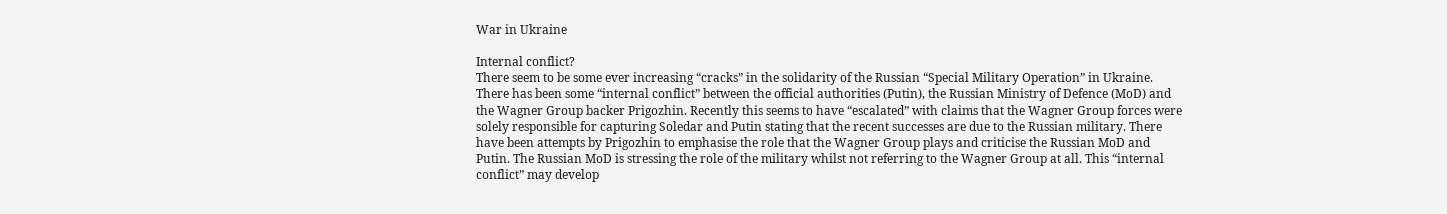War in Ukraine

Internal conflict?
There seem to be some ever increasing “cracks” in the solidarity of the Russian “Special Military Operation” in Ukraine. There has been some “internal conflict” between the official authorities (Putin), the Russian Ministry of Defence (MoD) and the Wagner Group backer Prigozhin. Recently this seems to have “escalated” with claims that the Wagner Group forces were solely responsible for capturing Soledar and Putin stating that the recent successes are due to the Russian military. There have been attempts by Prigozhin to emphasise the role that the Wagner Group plays and criticise the Russian MoD and Putin. The Russian MoD is stressing the role of the military whilst not referring to the Wagner Group at all. This “internal conflict” may develop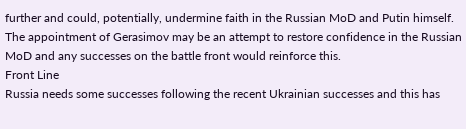further and could, potentially, undermine faith in the Russian MoD and Putin himself. The appointment of Gerasimov may be an attempt to restore confidence in the Russian MoD and any successes on the battle front would reinforce this.
Front Line
Russia needs some successes following the recent Ukrainian successes and this has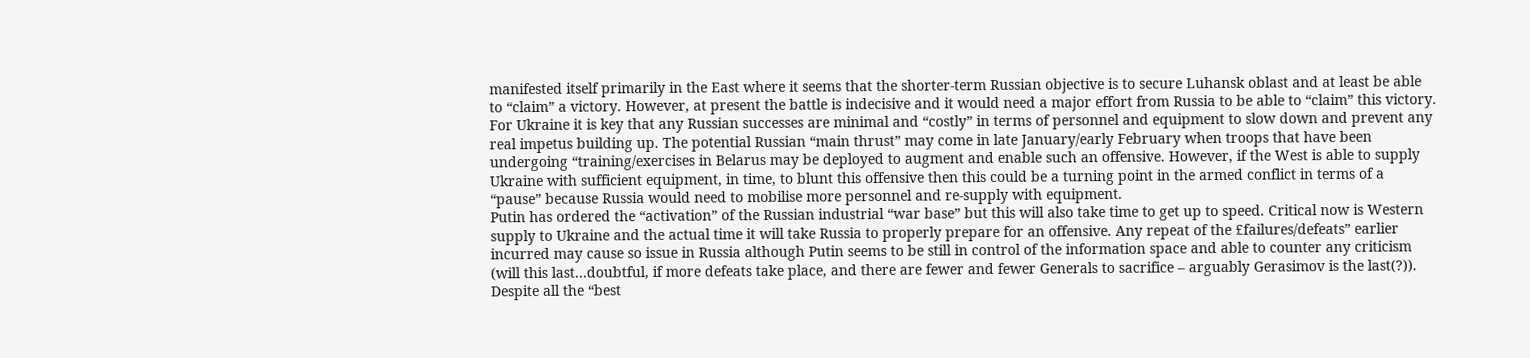manifested itself primarily in the East where it seems that the shorter-term Russian objective is to secure Luhansk oblast and at least be able to “claim” a victory. However, at present the battle is indecisive and it would need a major effort from Russia to be able to “claim” this victory. For Ukraine it is key that any Russian successes are minimal and “costly” in terms of personnel and equipment to slow down and prevent any real impetus building up. The potential Russian “main thrust” may come in late January/early February when troops that have been undergoing “training/exercises in Belarus may be deployed to augment and enable such an offensive. However, if the West is able to supply Ukraine with sufficient equipment, in time, to blunt this offensive then this could be a turning point in the armed conflict in terms of a “pause” because Russia would need to mobilise more personnel and re-supply with equipment.
Putin has ordered the “activation” of the Russian industrial “war base” but this will also take time to get up to speed. Critical now is Western supply to Ukraine and the actual time it will take Russia to properly prepare for an offensive. Any repeat of the £failures/defeats” earlier incurred may cause so issue in Russia although Putin seems to be still in control of the information space and able to counter any criticism (will this last…doubtful, if more defeats take place, and there are fewer and fewer Generals to sacrifice – arguably Gerasimov is the last(?)).
Despite all the “best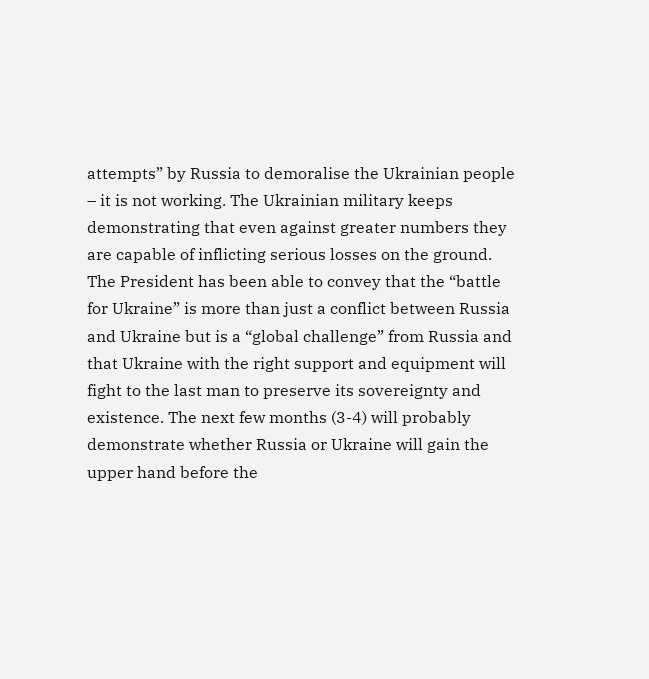attempts” by Russia to demoralise the Ukrainian people – it is not working. The Ukrainian military keeps demonstrating that even against greater numbers they are capable of inflicting serious losses on the ground. The President has been able to convey that the “battle for Ukraine” is more than just a conflict between Russia and Ukraine but is a “global challenge” from Russia and that Ukraine with the right support and equipment will fight to the last man to preserve its sovereignty and existence. The next few months (3-4) will probably demonstrate whether Russia or Ukraine will gain the upper hand before the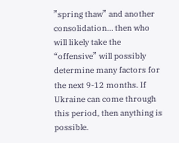”spring thaw” and another consolidation… then who will likely take the “offensive” will possibly determine many factors for the next 9-12 months. If Ukraine can come through this period, then anything is possible.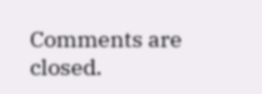Comments are closed.